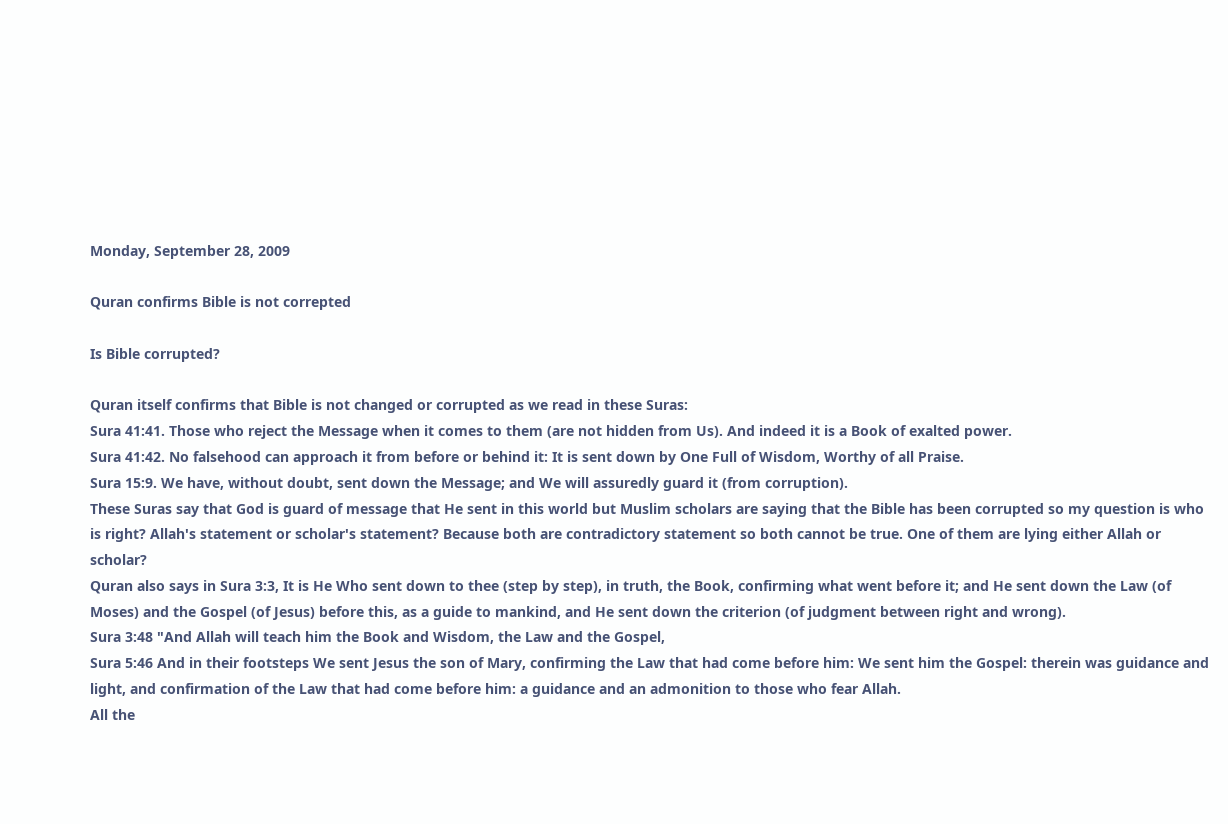Monday, September 28, 2009

Quran confirms Bible is not correpted

Is Bible corrupted?

Quran itself confirms that Bible is not changed or corrupted as we read in these Suras:
Sura 41:41. Those who reject the Message when it comes to them (are not hidden from Us). And indeed it is a Book of exalted power.
Sura 41:42. No falsehood can approach it from before or behind it: It is sent down by One Full of Wisdom, Worthy of all Praise.
Sura 15:9. We have, without doubt, sent down the Message; and We will assuredly guard it (from corruption).
These Suras say that God is guard of message that He sent in this world but Muslim scholars are saying that the Bible has been corrupted so my question is who is right? Allah's statement or scholar's statement? Because both are contradictory statement so both cannot be true. One of them are lying either Allah or scholar?
Quran also says in Sura 3:3, It is He Who sent down to thee (step by step), in truth, the Book, confirming what went before it; and He sent down the Law (of Moses) and the Gospel (of Jesus) before this, as a guide to mankind, and He sent down the criterion (of judgment between right and wrong).
Sura 3:48 "And Allah will teach him the Book and Wisdom, the Law and the Gospel,
Sura 5:46 And in their footsteps We sent Jesus the son of Mary, confirming the Law that had come before him: We sent him the Gospel: therein was guidance and light, and confirmation of the Law that had come before him: a guidance and an admonition to those who fear Allah.
All the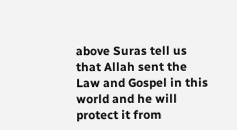above Suras tell us that Allah sent the Law and Gospel in this world and he will protect it from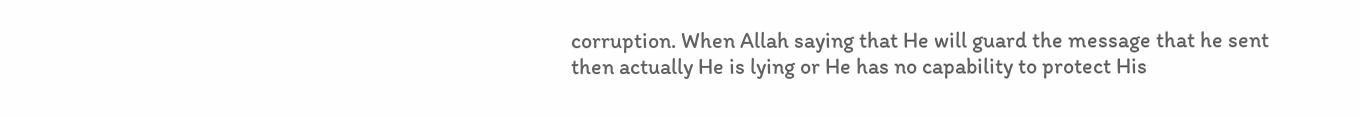corruption. When Allah saying that He will guard the message that he sent then actually He is lying or He has no capability to protect His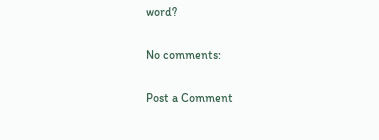word?

No comments:

Post a Comment